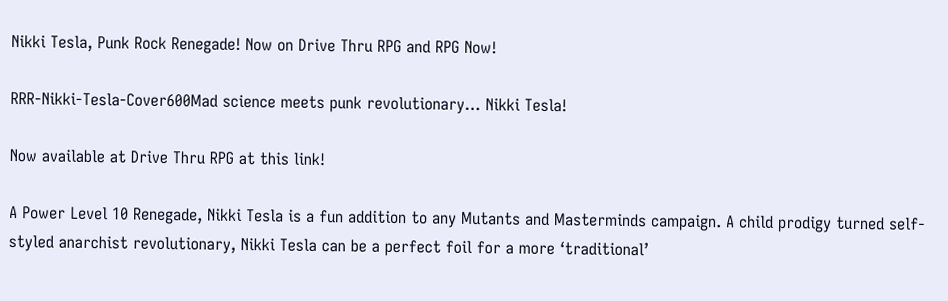Nikki Tesla, Punk Rock Renegade! Now on Drive Thru RPG and RPG Now!

RRR-Nikki-Tesla-Cover600Mad science meets punk revolutionary… Nikki Tesla!

Now available at Drive Thru RPG at this link!

A Power Level 10 Renegade, Nikki Tesla is a fun addition to any Mutants and Masterminds campaign. A child prodigy turned self-styled anarchist revolutionary, Nikki Tesla can be a perfect foil for a more ‘traditional’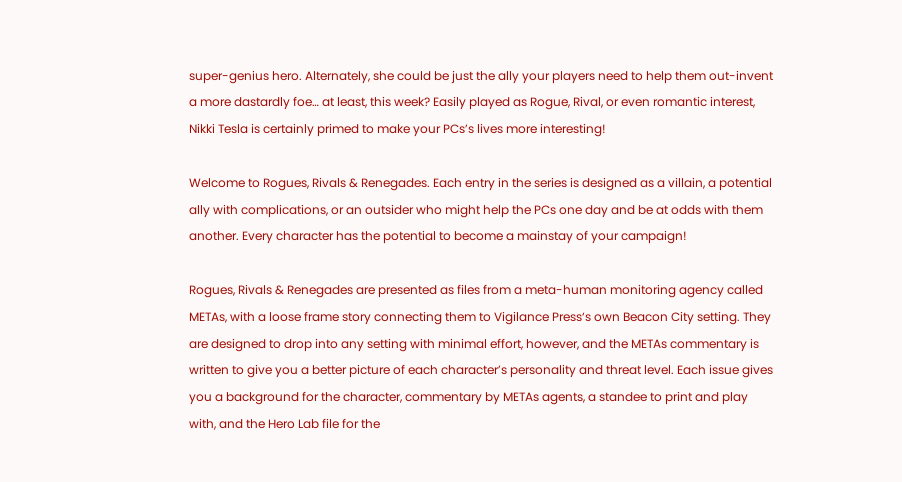super-genius hero. Alternately, she could be just the ally your players need to help them out-invent a more dastardly foe… at least, this week? Easily played as Rogue, Rival, or even romantic interest, Nikki Tesla is certainly primed to make your PCs’s lives more interesting!

Welcome to Rogues, Rivals & Renegades. Each entry in the series is designed as a villain, a potential ally with complications, or an outsider who might help the PCs one day and be at odds with them another. Every character has the potential to become a mainstay of your campaign!

Rogues, Rivals & Renegades are presented as files from a meta-human monitoring agency called METAs, with a loose frame story connecting them to Vigilance Press‘s own Beacon City setting. They are designed to drop into any setting with minimal effort, however, and the METAs commentary is written to give you a better picture of each character’s personality and threat level. Each issue gives you a background for the character, commentary by METAs agents, a standee to print and play with, and the Hero Lab file for the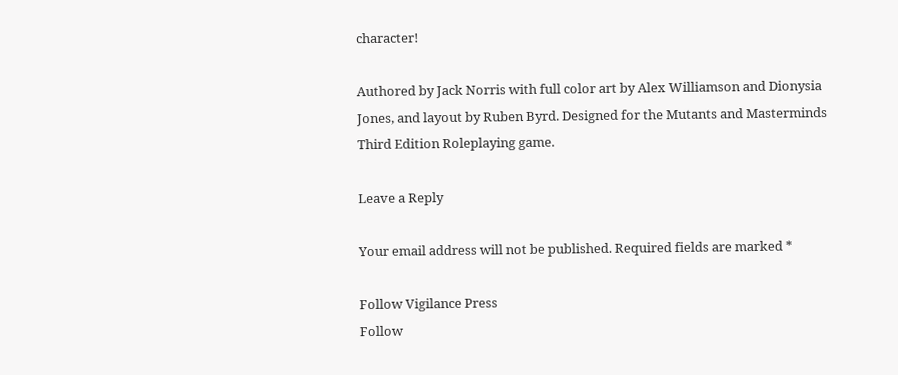character!

Authored by Jack Norris with full color art by Alex Williamson and Dionysia Jones, and layout by Ruben Byrd. Designed for the Mutants and Masterminds Third Edition Roleplaying game.

Leave a Reply

Your email address will not be published. Required fields are marked *

Follow Vigilance Press
Follow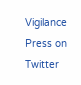Vigilance Press on Twitter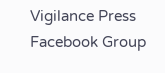Vigilance Press Facebook Group